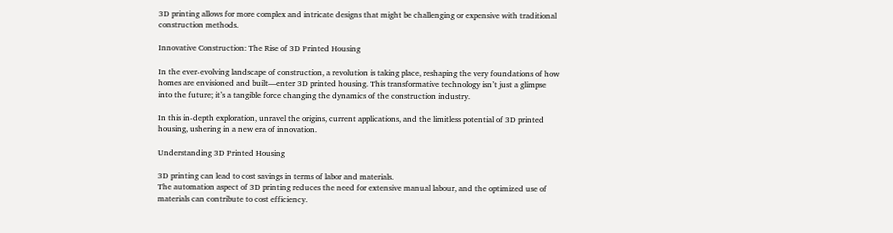3D printing allows for more complex and intricate designs that might be challenging or expensive with traditional construction methods.

Innovative Construction: The Rise of 3D Printed Housing

In the ever-evolving landscape of construction, a revolution is taking place, reshaping the very foundations of how homes are envisioned and built—enter 3D printed housing. This transformative technology isn’t just a glimpse into the future; it’s a tangible force changing the dynamics of the construction industry.

In this in-depth exploration, unravel the origins, current applications, and the limitless potential of 3D printed housing, ushering in a new era of innovation.

Understanding 3D Printed Housing

3D printing can lead to cost savings in terms of labor and materials.
The automation aspect of 3D printing reduces the need for extensive manual labour, and the optimized use of materials can contribute to cost efficiency.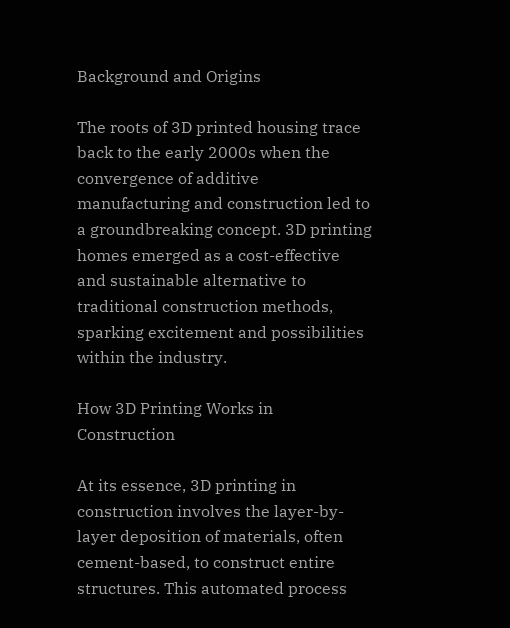Background and Origins

The roots of 3D printed housing trace back to the early 2000s when the convergence of additive manufacturing and construction led to a groundbreaking concept. 3D printing homes emerged as a cost-effective and sustainable alternative to traditional construction methods, sparking excitement and possibilities within the industry.

How 3D Printing Works in Construction

At its essence, 3D printing in construction involves the layer-by-layer deposition of materials, often cement-based, to construct entire structures. This automated process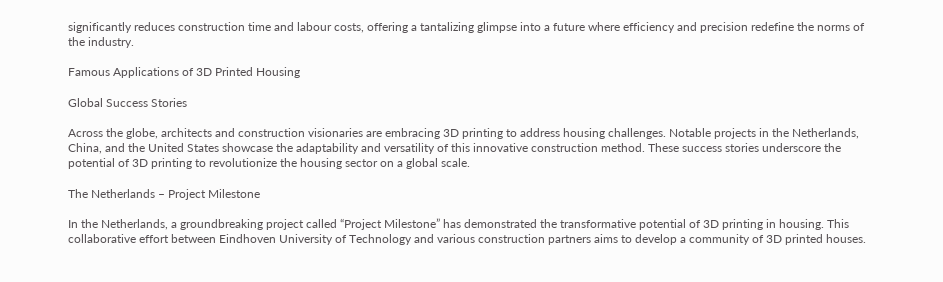significantly reduces construction time and labour costs, offering a tantalizing glimpse into a future where efficiency and precision redefine the norms of the industry.

Famous Applications of 3D Printed Housing

Global Success Stories

Across the globe, architects and construction visionaries are embracing 3D printing to address housing challenges. Notable projects in the Netherlands, China, and the United States showcase the adaptability and versatility of this innovative construction method. These success stories underscore the potential of 3D printing to revolutionize the housing sector on a global scale.

The Netherlands – Project Milestone

In the Netherlands, a groundbreaking project called “Project Milestone” has demonstrated the transformative potential of 3D printing in housing. This collaborative effort between Eindhoven University of Technology and various construction partners aims to develop a community of 3D printed houses.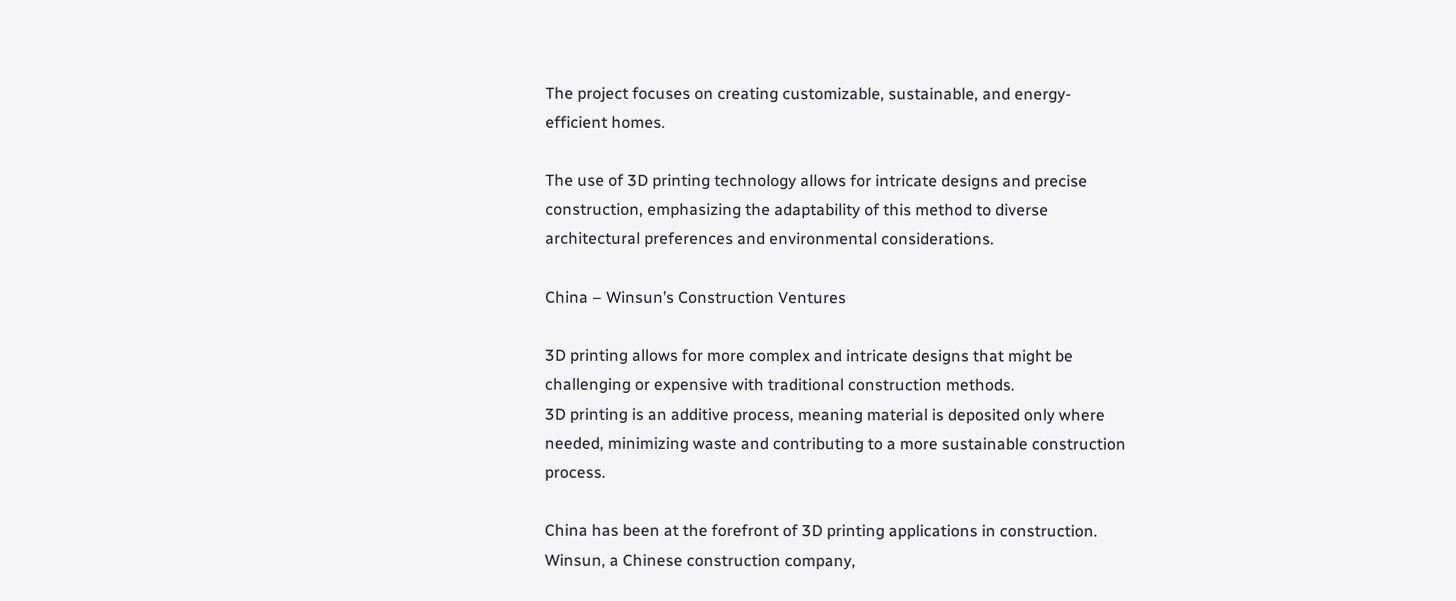The project focuses on creating customizable, sustainable, and energy-efficient homes.

The use of 3D printing technology allows for intricate designs and precise construction, emphasizing the adaptability of this method to diverse architectural preferences and environmental considerations.

China – Winsun’s Construction Ventures

3D printing allows for more complex and intricate designs that might be challenging or expensive with traditional construction methods.
3D printing is an additive process, meaning material is deposited only where needed, minimizing waste and contributing to a more sustainable construction process.

China has been at the forefront of 3D printing applications in construction. Winsun, a Chinese construction company,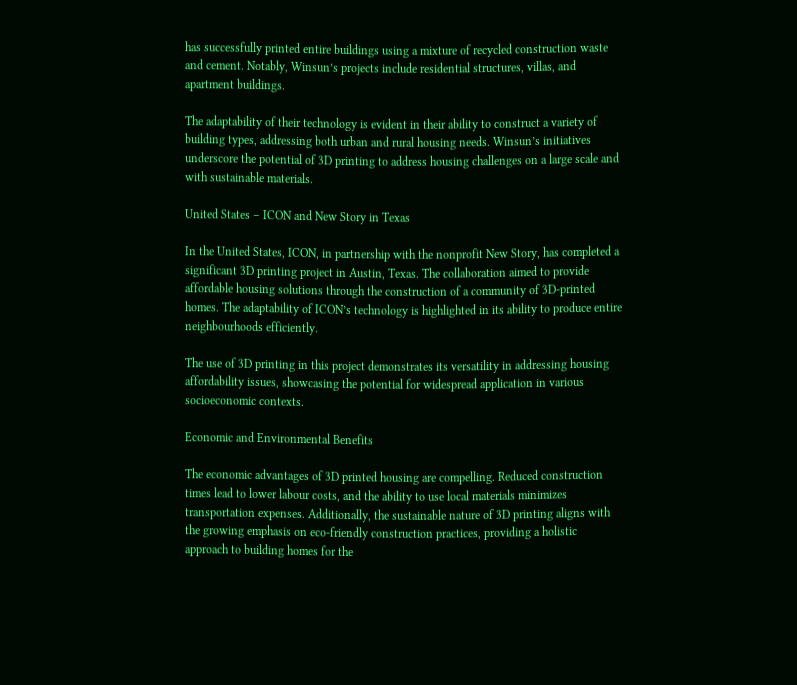has successfully printed entire buildings using a mixture of recycled construction waste and cement. Notably, Winsun’s projects include residential structures, villas, and apartment buildings.

The adaptability of their technology is evident in their ability to construct a variety of building types, addressing both urban and rural housing needs. Winsun’s initiatives underscore the potential of 3D printing to address housing challenges on a large scale and with sustainable materials.

United States – ICON and New Story in Texas

In the United States, ICON, in partnership with the nonprofit New Story, has completed a significant 3D printing project in Austin, Texas. The collaboration aimed to provide affordable housing solutions through the construction of a community of 3D-printed homes. The adaptability of ICON’s technology is highlighted in its ability to produce entire neighbourhoods efficiently.

The use of 3D printing in this project demonstrates its versatility in addressing housing affordability issues, showcasing the potential for widespread application in various socioeconomic contexts.

Economic and Environmental Benefits

The economic advantages of 3D printed housing are compelling. Reduced construction times lead to lower labour costs, and the ability to use local materials minimizes transportation expenses. Additionally, the sustainable nature of 3D printing aligns with the growing emphasis on eco-friendly construction practices, providing a holistic approach to building homes for the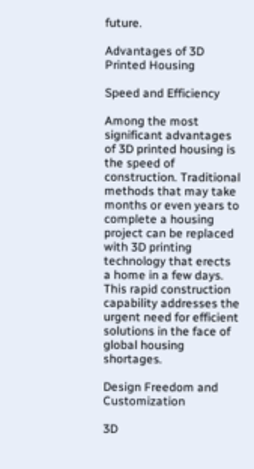future.

Advantages of 3D Printed Housing

Speed and Efficiency

Among the most significant advantages of 3D printed housing is the speed of construction. Traditional methods that may take months or even years to complete a housing project can be replaced with 3D printing technology that erects a home in a few days. This rapid construction capability addresses the urgent need for efficient solutions in the face of global housing shortages.

Design Freedom and Customization

3D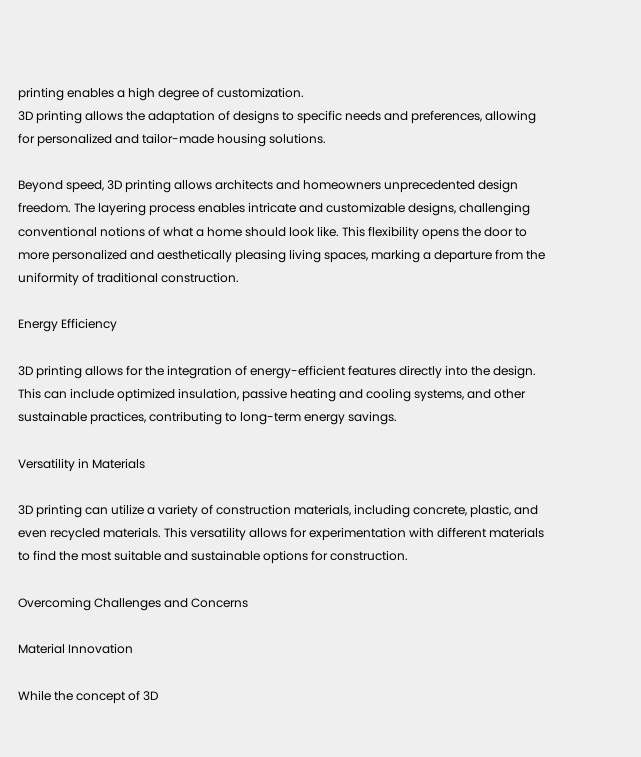printing enables a high degree of customization.
3D printing allows the adaptation of designs to specific needs and preferences, allowing for personalized and tailor-made housing solutions.

Beyond speed, 3D printing allows architects and homeowners unprecedented design freedom. The layering process enables intricate and customizable designs, challenging conventional notions of what a home should look like. This flexibility opens the door to more personalized and aesthetically pleasing living spaces, marking a departure from the uniformity of traditional construction.

Energy Efficiency

3D printing allows for the integration of energy-efficient features directly into the design. This can include optimized insulation, passive heating and cooling systems, and other sustainable practices, contributing to long-term energy savings.

Versatility in Materials

3D printing can utilize a variety of construction materials, including concrete, plastic, and even recycled materials. This versatility allows for experimentation with different materials to find the most suitable and sustainable options for construction.

Overcoming Challenges and Concerns

Material Innovation

While the concept of 3D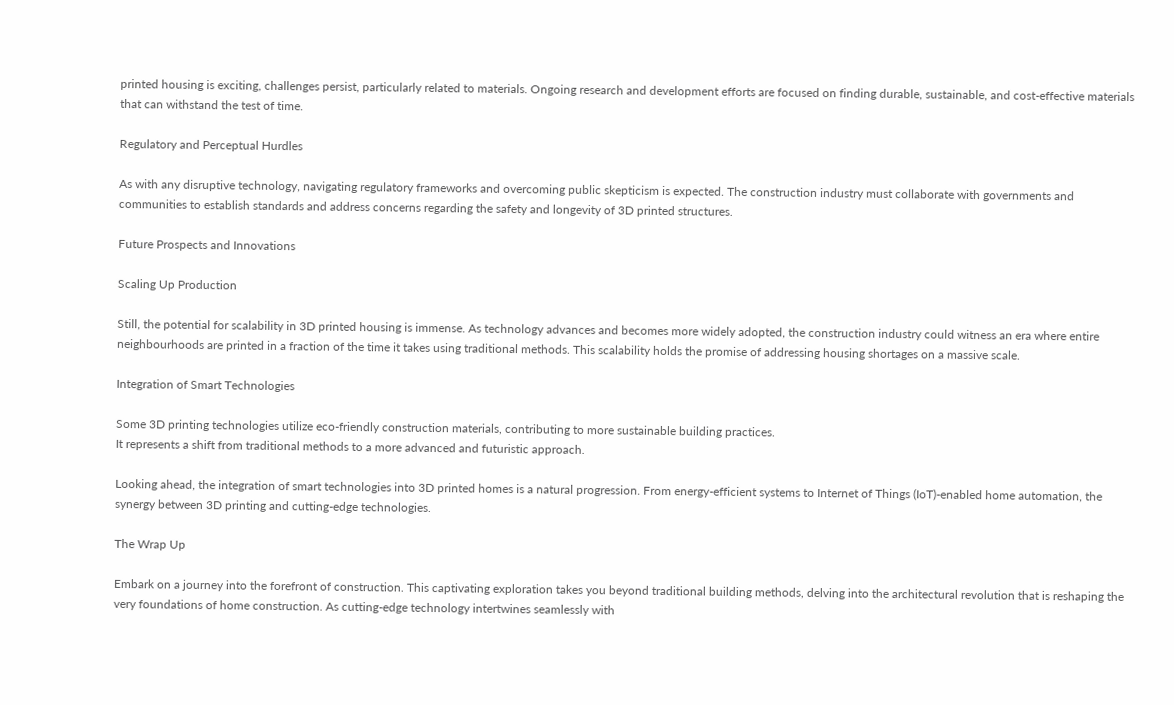printed housing is exciting, challenges persist, particularly related to materials. Ongoing research and development efforts are focused on finding durable, sustainable, and cost-effective materials that can withstand the test of time.

Regulatory and Perceptual Hurdles

As with any disruptive technology, navigating regulatory frameworks and overcoming public skepticism is expected. The construction industry must collaborate with governments and communities to establish standards and address concerns regarding the safety and longevity of 3D printed structures.

Future Prospects and Innovations

Scaling Up Production

Still, the potential for scalability in 3D printed housing is immense. As technology advances and becomes more widely adopted, the construction industry could witness an era where entire neighbourhoods are printed in a fraction of the time it takes using traditional methods. This scalability holds the promise of addressing housing shortages on a massive scale.

Integration of Smart Technologies

Some 3D printing technologies utilize eco-friendly construction materials, contributing to more sustainable building practices.
It represents a shift from traditional methods to a more advanced and futuristic approach.

Looking ahead, the integration of smart technologies into 3D printed homes is a natural progression. From energy-efficient systems to Internet of Things (IoT)-enabled home automation, the synergy between 3D printing and cutting-edge technologies.

The Wrap Up

Embark on a journey into the forefront of construction. This captivating exploration takes you beyond traditional building methods, delving into the architectural revolution that is reshaping the very foundations of home construction. As cutting-edge technology intertwines seamlessly with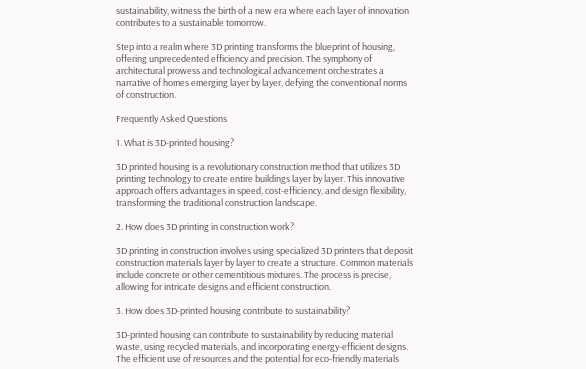sustainability, witness the birth of a new era where each layer of innovation contributes to a sustainable tomorrow.

Step into a realm where 3D printing transforms the blueprint of housing, offering unprecedented efficiency and precision. The symphony of architectural prowess and technological advancement orchestrates a narrative of homes emerging layer by layer, defying the conventional norms of construction.

Frequently Asked Questions

1. What is 3D-printed housing?

3D printed housing is a revolutionary construction method that utilizes 3D printing technology to create entire buildings layer by layer. This innovative approach offers advantages in speed, cost-efficiency, and design flexibility, transforming the traditional construction landscape.

2. How does 3D printing in construction work?

3D printing in construction involves using specialized 3D printers that deposit construction materials layer by layer to create a structure. Common materials include concrete or other cementitious mixtures. The process is precise, allowing for intricate designs and efficient construction.

3. How does 3D-printed housing contribute to sustainability?

3D-printed housing can contribute to sustainability by reducing material waste, using recycled materials, and incorporating energy-efficient designs. The efficient use of resources and the potential for eco-friendly materials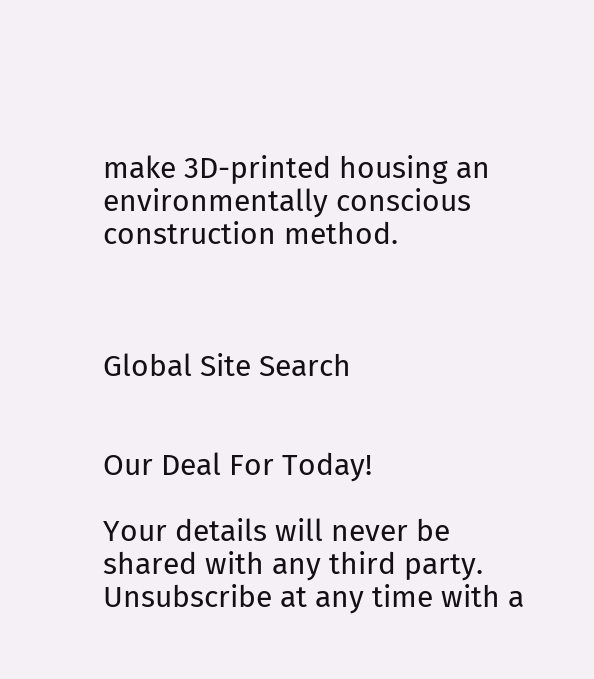make 3D-printed housing an environmentally conscious construction method.



Global Site Search


Our Deal For Today!

Your details will never be shared with any third party. Unsubscribe at any time with a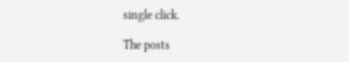single click.

The posts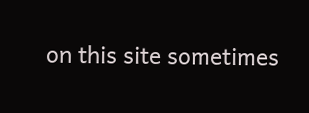on this site sometimes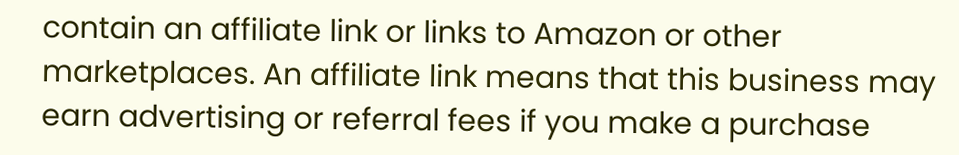contain an affiliate link or links to Amazon or other marketplaces. An affiliate link means that this business may earn advertising or referral fees if you make a purchase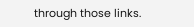through those links.